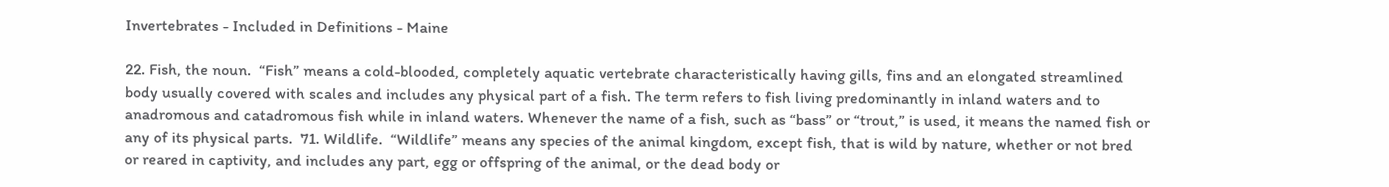Invertebrates - Included in Definitions - Maine

22. Fish, the noun.  “Fish” means a cold-blooded, completely aquatic vertebrate characteristically having gills, fins and an elongated streamlined body usually covered with scales and includes any physical part of a fish. The term refers to fish living predominantly in inland waters and to anadromous and catadromous fish while in inland waters. Whenever the name of a fish, such as “bass” or “trout,” is used, it means the named fish or any of its physical parts.  71. Wildlife.  “Wildlife” means any species of the animal kingdom, except fish, that is wild by nature, whether or not bred or reared in captivity, and includes any part, egg or offspring of the animal, or the dead body or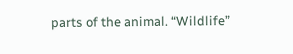parts of the animal. “Wildlife”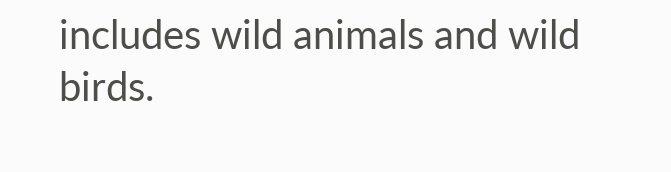includes wild animals and wild birds.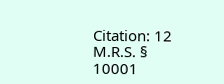Citation: 12 M.R.S. § 10001